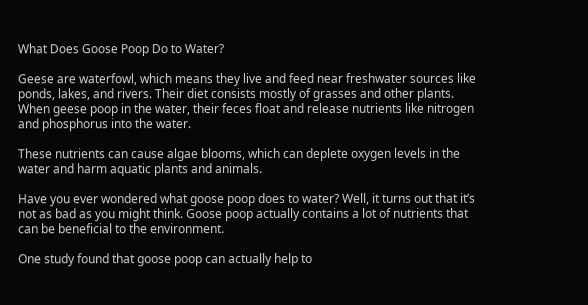What Does Goose Poop Do to Water?

Geese are waterfowl, which means they live and feed near freshwater sources like ponds, lakes, and rivers. Their diet consists mostly of grasses and other plants. When geese poop in the water, their feces float and release nutrients like nitrogen and phosphorus into the water.

These nutrients can cause algae blooms, which can deplete oxygen levels in the water and harm aquatic plants and animals.

Have you ever wondered what goose poop does to water? Well, it turns out that it’s not as bad as you might think. Goose poop actually contains a lot of nutrients that can be beneficial to the environment.

One study found that goose poop can actually help to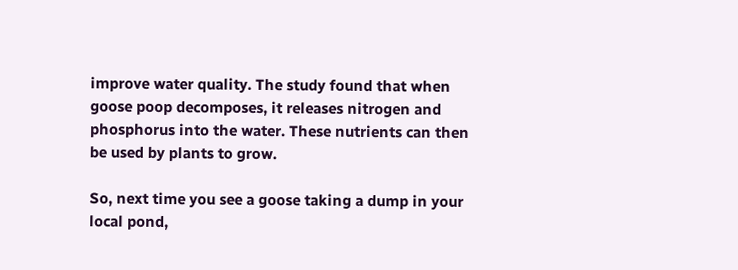improve water quality. The study found that when goose poop decomposes, it releases nitrogen and phosphorus into the water. These nutrients can then be used by plants to grow.

So, next time you see a goose taking a dump in your local pond,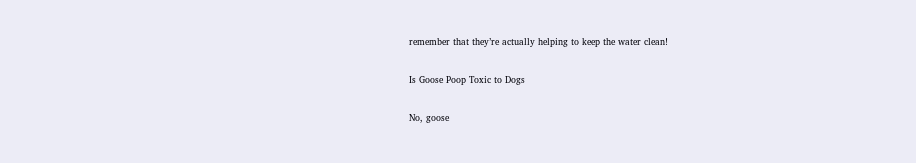remember that they’re actually helping to keep the water clean!

Is Goose Poop Toxic to Dogs

No, goose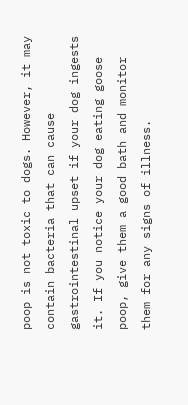poop is not toxic to dogs. However, it may contain bacteria that can cause gastrointestinal upset if your dog ingests it. If you notice your dog eating goose poop, give them a good bath and monitor them for any signs of illness.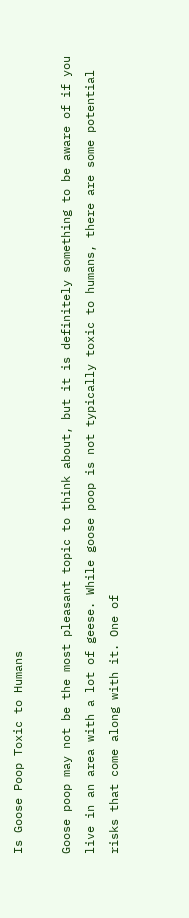Is Goose Poop Toxic to Humans

Goose poop may not be the most pleasant topic to think about, but it is definitely something to be aware of if you live in an area with a lot of geese. While goose poop is not typically toxic to humans, there are some potential risks that come along with it. One of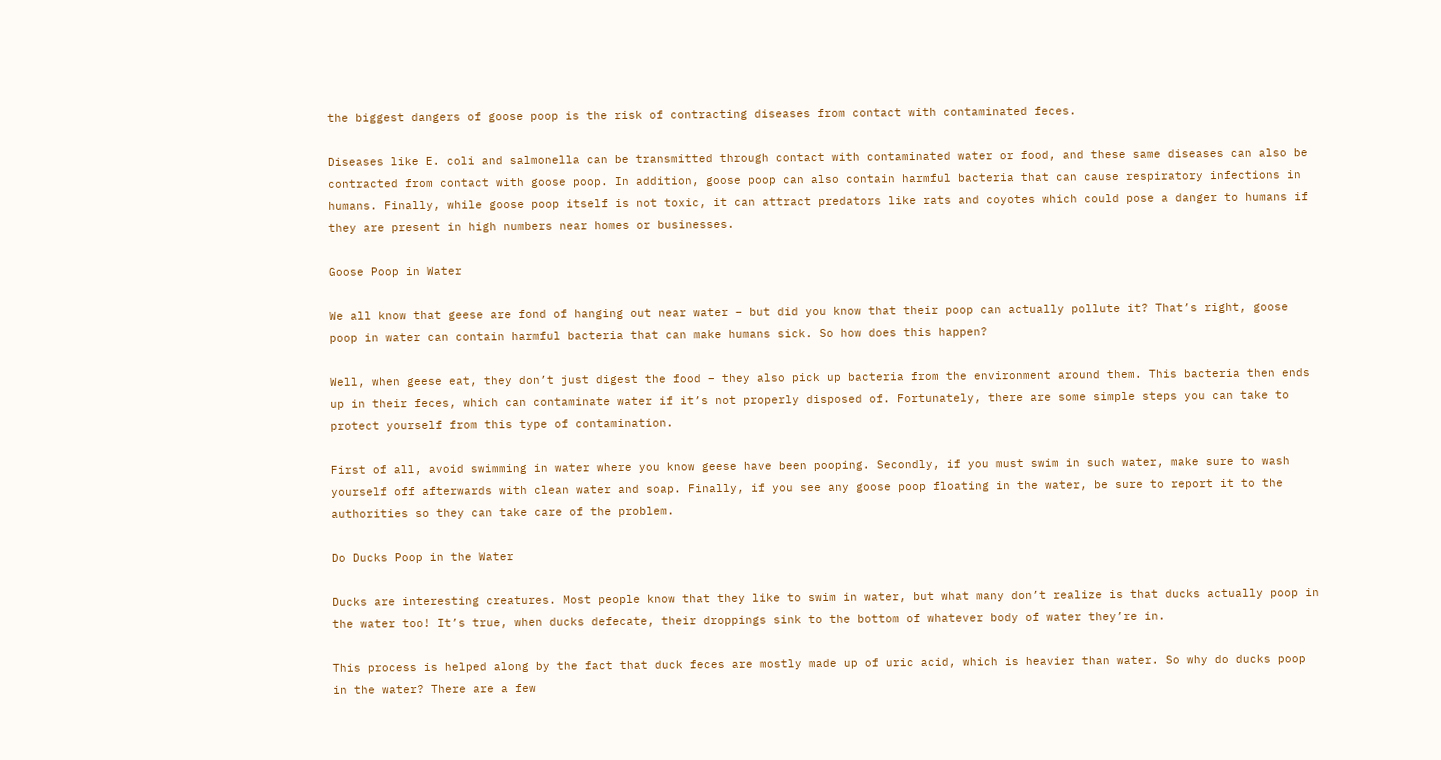the biggest dangers of goose poop is the risk of contracting diseases from contact with contaminated feces.

Diseases like E. coli and salmonella can be transmitted through contact with contaminated water or food, and these same diseases can also be contracted from contact with goose poop. In addition, goose poop can also contain harmful bacteria that can cause respiratory infections in humans. Finally, while goose poop itself is not toxic, it can attract predators like rats and coyotes which could pose a danger to humans if they are present in high numbers near homes or businesses.

Goose Poop in Water

We all know that geese are fond of hanging out near water – but did you know that their poop can actually pollute it? That’s right, goose poop in water can contain harmful bacteria that can make humans sick. So how does this happen?

Well, when geese eat, they don’t just digest the food – they also pick up bacteria from the environment around them. This bacteria then ends up in their feces, which can contaminate water if it’s not properly disposed of. Fortunately, there are some simple steps you can take to protect yourself from this type of contamination.

First of all, avoid swimming in water where you know geese have been pooping. Secondly, if you must swim in such water, make sure to wash yourself off afterwards with clean water and soap. Finally, if you see any goose poop floating in the water, be sure to report it to the authorities so they can take care of the problem.

Do Ducks Poop in the Water

Ducks are interesting creatures. Most people know that they like to swim in water, but what many don’t realize is that ducks actually poop in the water too! It’s true, when ducks defecate, their droppings sink to the bottom of whatever body of water they’re in.

This process is helped along by the fact that duck feces are mostly made up of uric acid, which is heavier than water. So why do ducks poop in the water? There are a few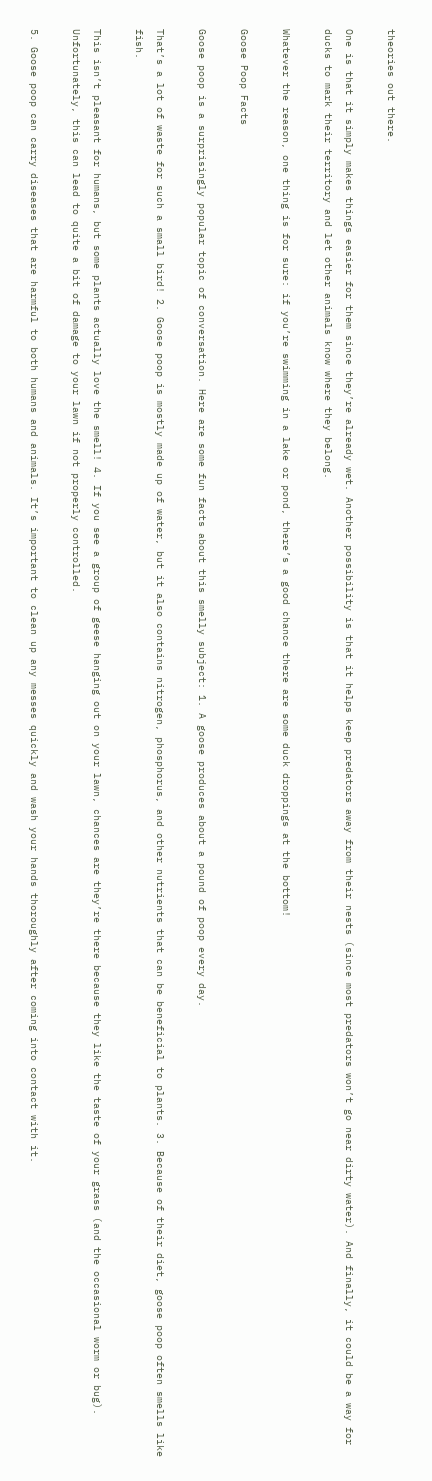theories out there.

One is that it simply makes things easier for them since they’re already wet. Another possibility is that it helps keep predators away from their nests (since most predators won’t go near dirty water). And finally, it could be a way for ducks to mark their territory and let other animals know where they belong.

Whatever the reason, one thing is for sure: if you’re swimming in a lake or pond, there’s a good chance there are some duck droppings at the bottom!

Goose Poop Facts

Goose poop is a surprisingly popular topic of conversation. Here are some fun facts about this smelly subject: 1. A goose produces about a pound of poop every day.

That’s a lot of waste for such a small bird! 2. Goose poop is mostly made up of water, but it also contains nitrogen, phosphorus, and other nutrients that can be beneficial to plants. 3. Because of their diet, goose poop often smells like fish.

This isn’t pleasant for humans, but some plants actually love the smell! 4. If you see a group of geese hanging out on your lawn, chances are they’re there because they like the taste of your grass (and the occasional worm or bug). Unfortunately, this can lead to quite a bit of damage to your lawn if not properly controlled.

5. Goose poop can carry diseases that are harmful to both humans and animals. It’s important to clean up any messes quickly and wash your hands thoroughly after coming into contact with it.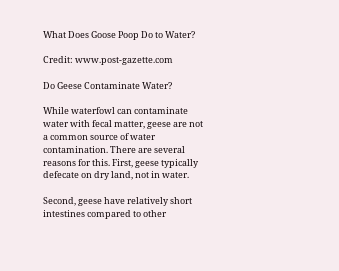What Does Goose Poop Do to Water?

Credit: www.post-gazette.com

Do Geese Contaminate Water?

While waterfowl can contaminate water with fecal matter, geese are not a common source of water contamination. There are several reasons for this. First, geese typically defecate on dry land, not in water.

Second, geese have relatively short intestines compared to other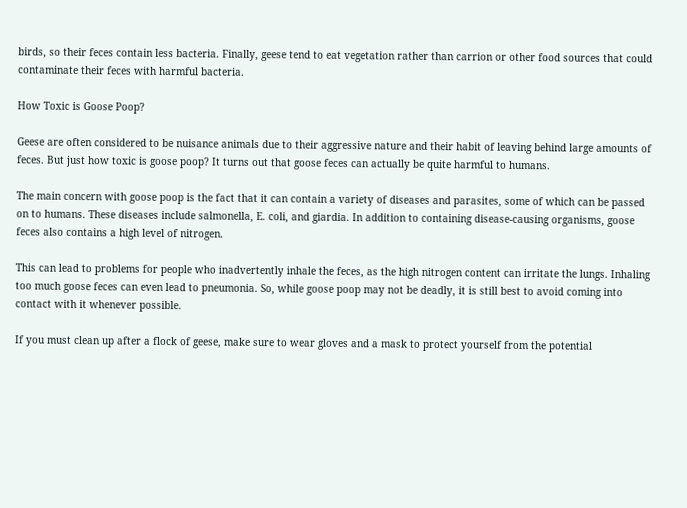birds, so their feces contain less bacteria. Finally, geese tend to eat vegetation rather than carrion or other food sources that could contaminate their feces with harmful bacteria.

How Toxic is Goose Poop?

Geese are often considered to be nuisance animals due to their aggressive nature and their habit of leaving behind large amounts of feces. But just how toxic is goose poop? It turns out that goose feces can actually be quite harmful to humans.

The main concern with goose poop is the fact that it can contain a variety of diseases and parasites, some of which can be passed on to humans. These diseases include salmonella, E. coli, and giardia. In addition to containing disease-causing organisms, goose feces also contains a high level of nitrogen.

This can lead to problems for people who inadvertently inhale the feces, as the high nitrogen content can irritate the lungs. Inhaling too much goose feces can even lead to pneumonia. So, while goose poop may not be deadly, it is still best to avoid coming into contact with it whenever possible.

If you must clean up after a flock of geese, make sure to wear gloves and a mask to protect yourself from the potential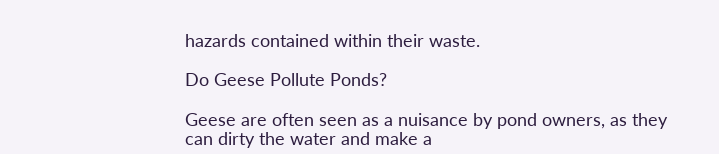hazards contained within their waste.

Do Geese Pollute Ponds?

Geese are often seen as a nuisance by pond owners, as they can dirty the water and make a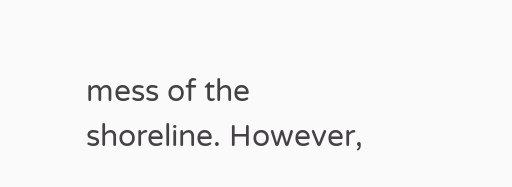mess of the shoreline. However,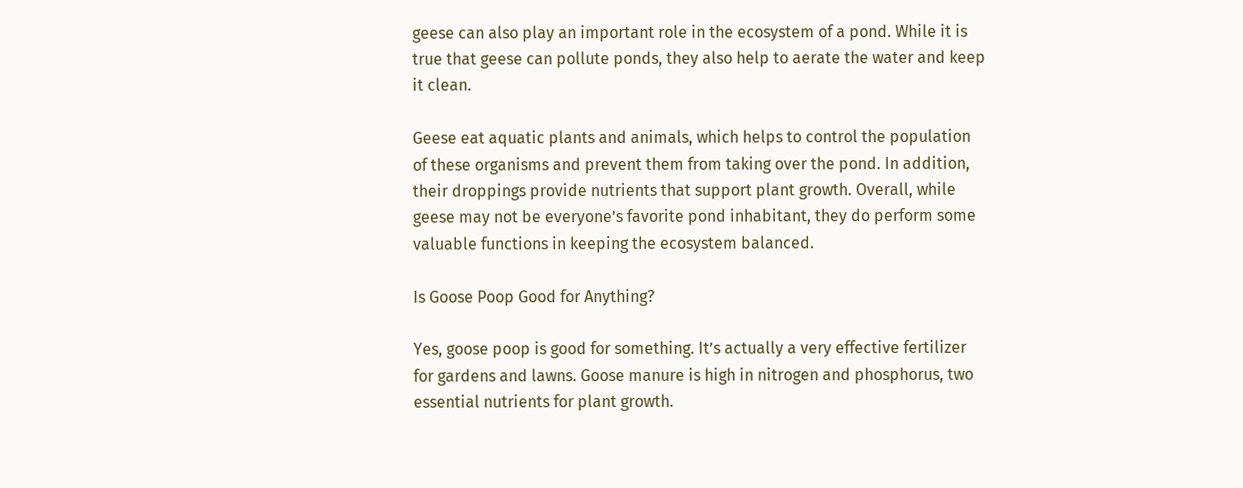geese can also play an important role in the ecosystem of a pond. While it is true that geese can pollute ponds, they also help to aerate the water and keep it clean.

Geese eat aquatic plants and animals, which helps to control the population of these organisms and prevent them from taking over the pond. In addition, their droppings provide nutrients that support plant growth. Overall, while geese may not be everyone’s favorite pond inhabitant, they do perform some valuable functions in keeping the ecosystem balanced.

Is Goose Poop Good for Anything?

Yes, goose poop is good for something. It’s actually a very effective fertilizer for gardens and lawns. Goose manure is high in nitrogen and phosphorus, two essential nutrients for plant growth.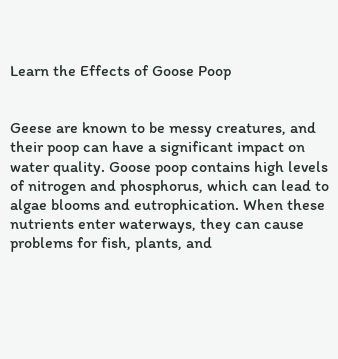Learn the Effects of Goose Poop


Geese are known to be messy creatures, and their poop can have a significant impact on water quality. Goose poop contains high levels of nitrogen and phosphorus, which can lead to algae blooms and eutrophication. When these nutrients enter waterways, they can cause problems for fish, plants, and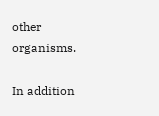other organisms.

In addition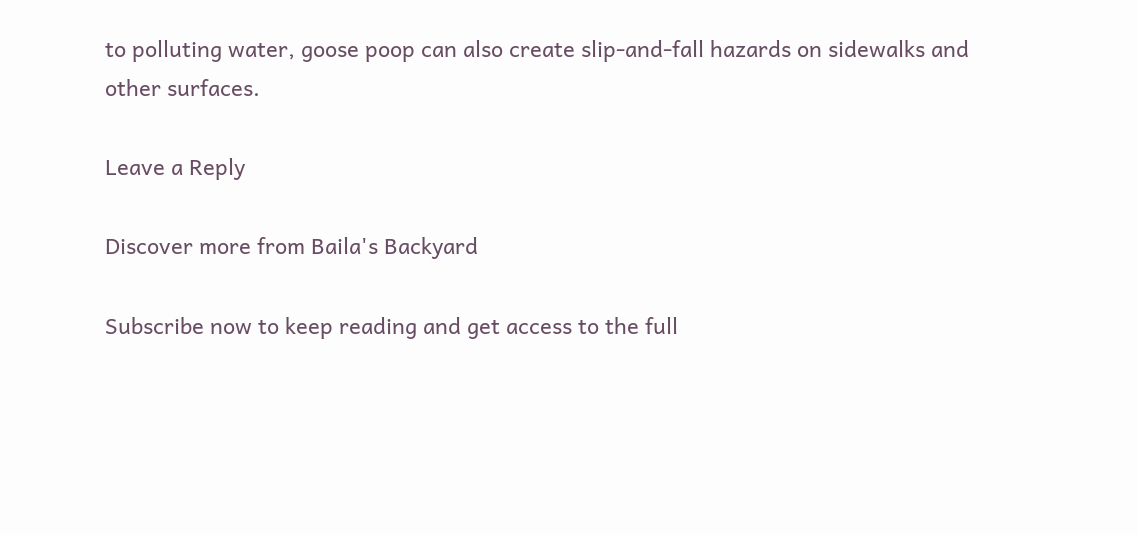to polluting water, goose poop can also create slip-and-fall hazards on sidewalks and other surfaces.

Leave a Reply

Discover more from Baila's Backyard

Subscribe now to keep reading and get access to the full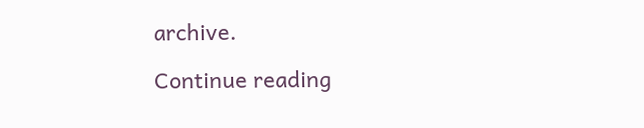archive.

Continue reading